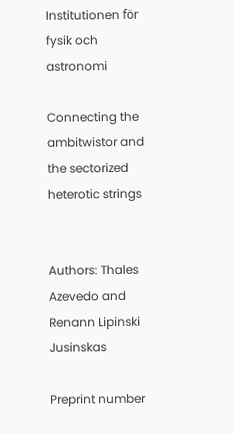Institutionen för fysik och astronomi

Connecting the ambitwistor and the sectorized heterotic strings


Authors: Thales Azevedo and Renann Lipinski Jusinskas

Preprint number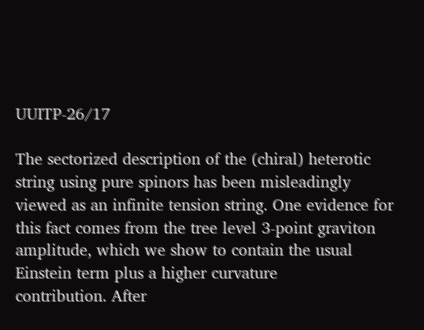UUITP-26/17

The sectorized description of the (chiral) heterotic string using pure spinors has been misleadingly viewed as an infinite tension string. One evidence for this fact comes from the tree level 3-point graviton amplitude, which we show to contain the usual Einstein term plus a higher curvature
contribution. After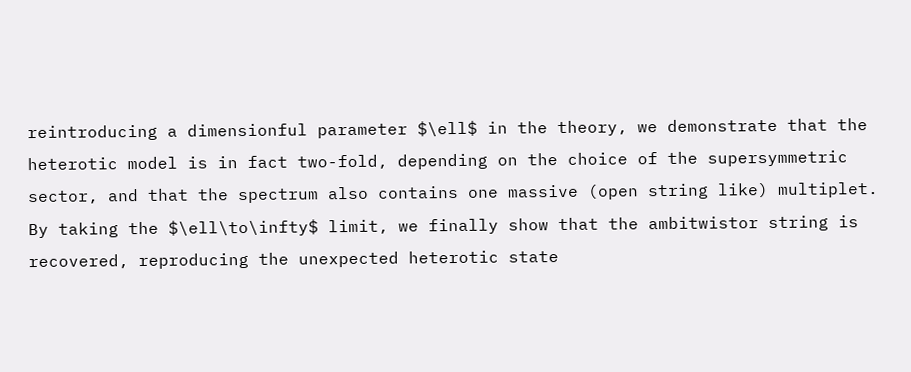reintroducing a dimensionful parameter $\ell$ in the theory, we demonstrate that the heterotic model is in fact two-fold, depending on the choice of the supersymmetric sector, and that the spectrum also contains one massive (open string like) multiplet. By taking the $\ell\to\infty$ limit, we finally show that the ambitwistor string is recovered, reproducing the unexpected heterotic state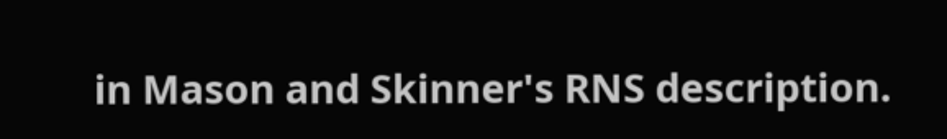in Mason and Skinner's RNS description.